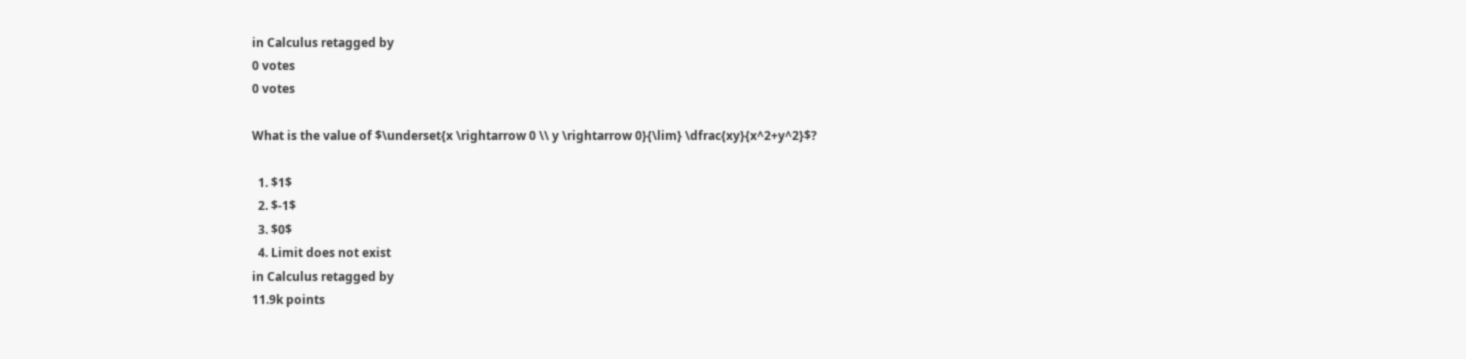in Calculus retagged by
0 votes
0 votes

What is the value of $\underset{x \rightarrow 0 \\ y \rightarrow 0}{\lim} \dfrac{xy}{x^2+y^2}$?

  1. $1$
  2. $-1$
  3. $0$
  4. Limit does not exist
in Calculus retagged by
11.9k points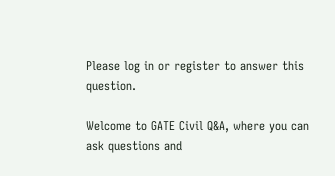Please log in or register to answer this question.

Welcome to GATE Civil Q&A, where you can ask questions and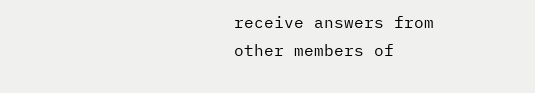receive answers from other members of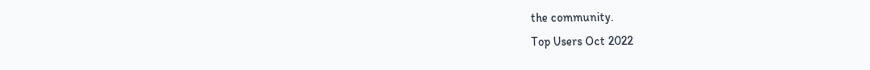the community.
Top Users Oct 2022